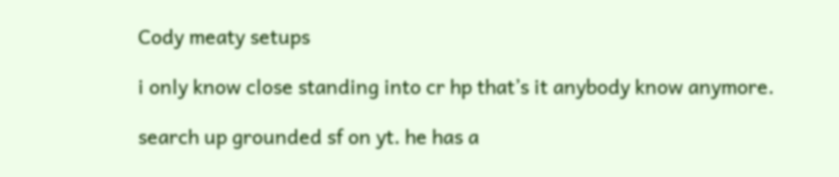Cody meaty setups

i only know close standing into cr hp that’s it anybody know anymore.

search up grounded sf on yt. he has a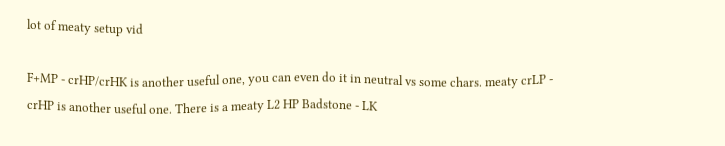lot of meaty setup vid

F+MP - crHP/crHK is another useful one, you can even do it in neutral vs some chars. meaty crLP - crHP is another useful one. There is a meaty L2 HP Badstone - LK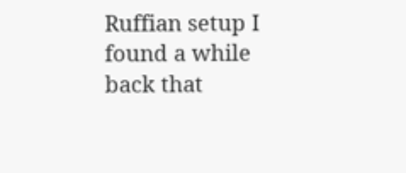Ruffian setup I found a while back that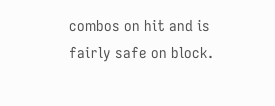combos on hit and is fairly safe on block.